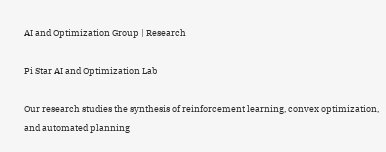AI and Optimization Group | Research

Pi Star AI and Optimization Lab

Our research studies the synthesis of reinforcement learning, convex optimization, and automated planning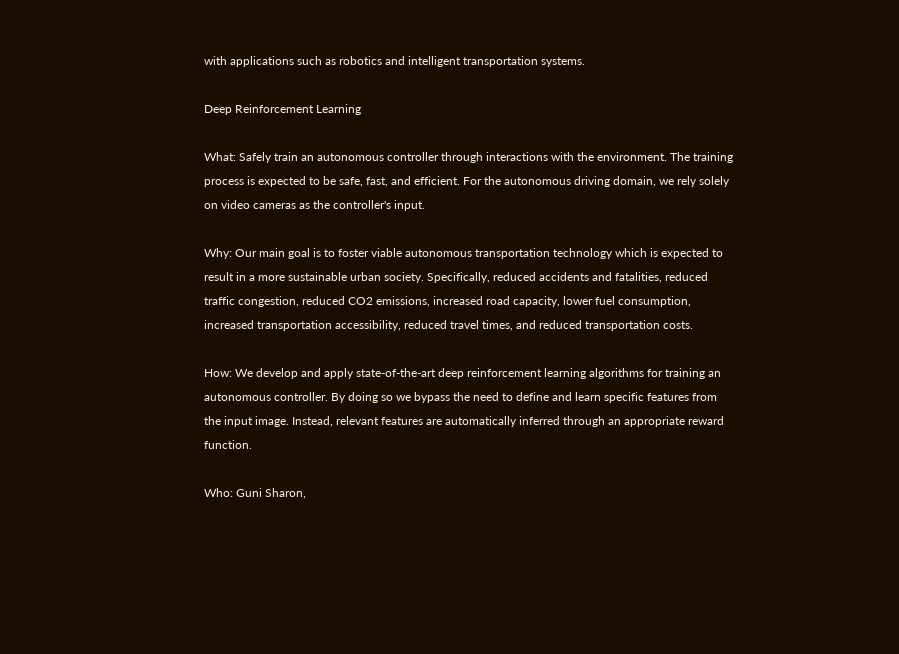with applications such as robotics and intelligent transportation systems.

Deep Reinforcement Learning

What: Safely train an autonomous controller through interactions with the environment. The training process is expected to be safe, fast, and efficient. For the autonomous driving domain, we rely solely on video cameras as the controller's input.

Why: Our main goal is to foster viable autonomous transportation technology which is expected to result in a more sustainable urban society. Specifically, reduced accidents and fatalities, reduced traffic congestion, reduced CO2 emissions, increased road capacity, lower fuel consumption, increased transportation accessibility, reduced travel times, and reduced transportation costs.

How: We develop and apply state-of-the-art deep reinforcement learning algorithms for training an autonomous controller. By doing so we bypass the need to define and learn specific features from the input image. Instead, relevant features are automatically inferred through an appropriate reward function.

Who: Guni Sharon,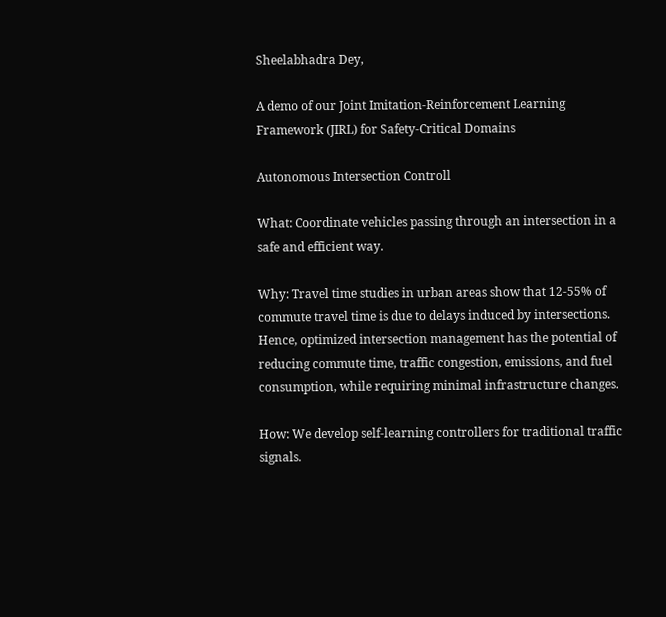Sheelabhadra Dey,

A demo of our Joint Imitation-Reinforcement Learning Framework (JIRL) for Safety-Critical Domains

Autonomous Intersection Controll

What: Coordinate vehicles passing through an intersection in a safe and efficient way.

Why: Travel time studies in urban areas show that 12-55% of commute travel time is due to delays induced by intersections. Hence, optimized intersection management has the potential of reducing commute time, traffic congestion, emissions, and fuel consumption, while requiring minimal infrastructure changes.

How: We develop self-learning controllers for traditional traffic signals.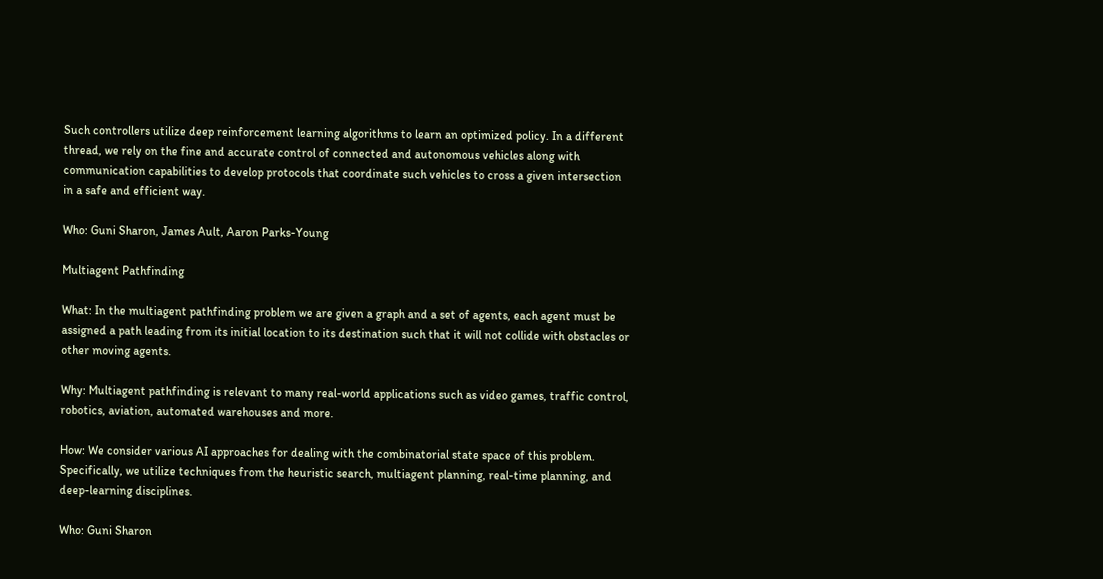Such controllers utilize deep reinforcement learning algorithms to learn an optimized policy. In a different thread, we rely on the fine and accurate control of connected and autonomous vehicles along with communication capabilities to develop protocols that coordinate such vehicles to cross a given intersection in a safe and efficient way.

Who: Guni Sharon, James Ault, Aaron Parks-Young

Multiagent Pathfinding

What: In the multiagent pathfinding problem we are given a graph and a set of agents, each agent must be assigned a path leading from its initial location to its destination such that it will not collide with obstacles or other moving agents.

Why: Multiagent pathfinding is relevant to many real-world applications such as video games, traffic control, robotics, aviation, automated warehouses and more.

How: We consider various AI approaches for dealing with the combinatorial state space of this problem. Specifically, we utilize techniques from the heuristic search, multiagent planning, real-time planning, and deep-learning disciplines.

Who: Guni Sharon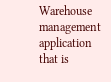Warehouse management application that is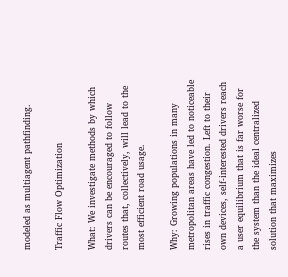modeled as multiagent pathfinding.

Traffic Flow Optimization

What: We investigate methods by which drivers can be encouraged to follow routes that, collectively, will lead to the most efficient road usage.

Why: Growing populations in many metropolitan areas have led to noticeable rises in traffic congestion. Left to their own devices, self-interested drivers reach a user equilibrium that is far worse for the system than the ideal centralized solution that maximizes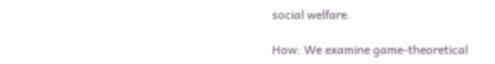social welfare.

How: We examine game-theoretical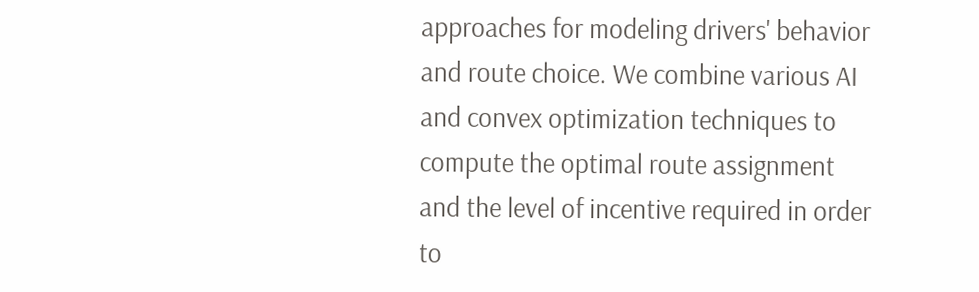approaches for modeling drivers' behavior and route choice. We combine various AI and convex optimization techniques to compute the optimal route assignment and the level of incentive required in order to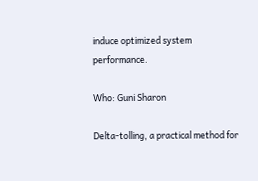induce optimized system performance.

Who: Guni Sharon

Delta-tolling, a practical method for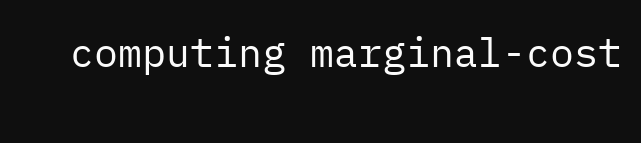computing marginal-cost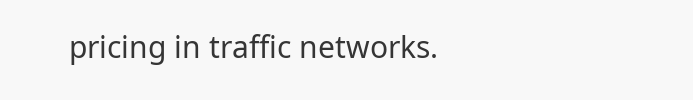pricing in traffic networks.